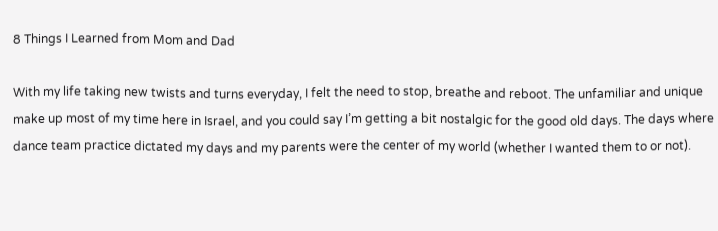8 Things I Learned from Mom and Dad

With my life taking new twists and turns everyday, I felt the need to stop, breathe and reboot. The unfamiliar and unique make up most of my time here in Israel, and you could say I’m getting a bit nostalgic for the good old days. The days where dance team practice dictated my days and my parents were the center of my world (whether I wanted them to or not).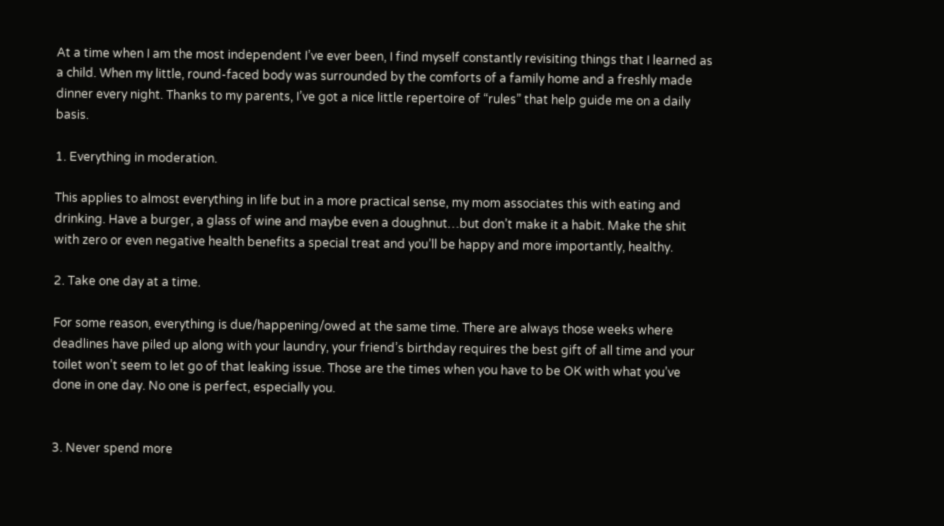At a time when I am the most independent I’ve ever been, I find myself constantly revisiting things that I learned as a child. When my little, round-faced body was surrounded by the comforts of a family home and a freshly made dinner every night. Thanks to my parents, I’ve got a nice little repertoire of “rules” that help guide me on a daily basis.

1. Everything in moderation.

This applies to almost everything in life but in a more practical sense, my mom associates this with eating and drinking. Have a burger, a glass of wine and maybe even a doughnut…but don’t make it a habit. Make the shit with zero or even negative health benefits a special treat and you’ll be happy and more importantly, healthy.

2. Take one day at a time.

For some reason, everything is due/happening/owed at the same time. There are always those weeks where deadlines have piled up along with your laundry, your friend’s birthday requires the best gift of all time and your toilet won’t seem to let go of that leaking issue. Those are the times when you have to be OK with what you’ve done in one day. No one is perfect, especially you.


3. Never spend more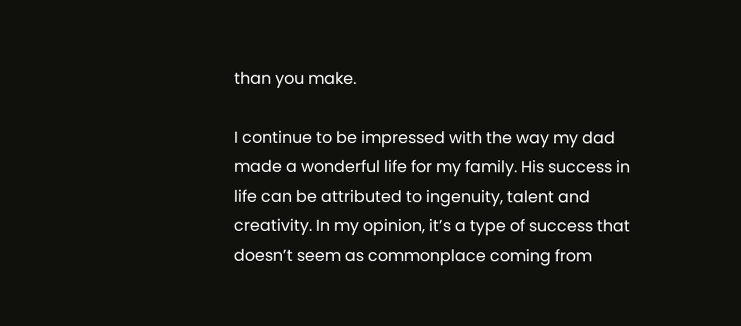than you make.

I continue to be impressed with the way my dad made a wonderful life for my family. His success in life can be attributed to ingenuity, talent and creativity. In my opinion, it’s a type of success that doesn’t seem as commonplace coming from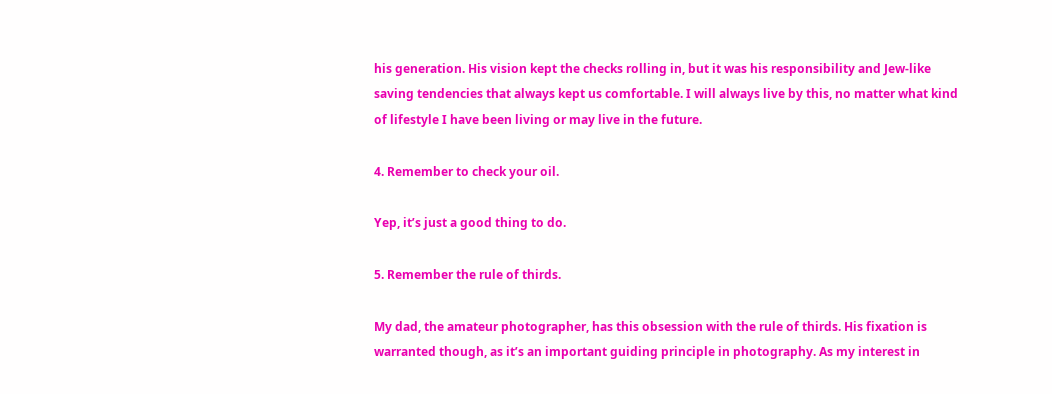his generation. His vision kept the checks rolling in, but it was his responsibility and Jew-like saving tendencies that always kept us comfortable. I will always live by this, no matter what kind of lifestyle I have been living or may live in the future.

4. Remember to check your oil.

Yep, it’s just a good thing to do.

5. Remember the rule of thirds.

My dad, the amateur photographer, has this obsession with the rule of thirds. His fixation is warranted though, as it’s an important guiding principle in photography. As my interest in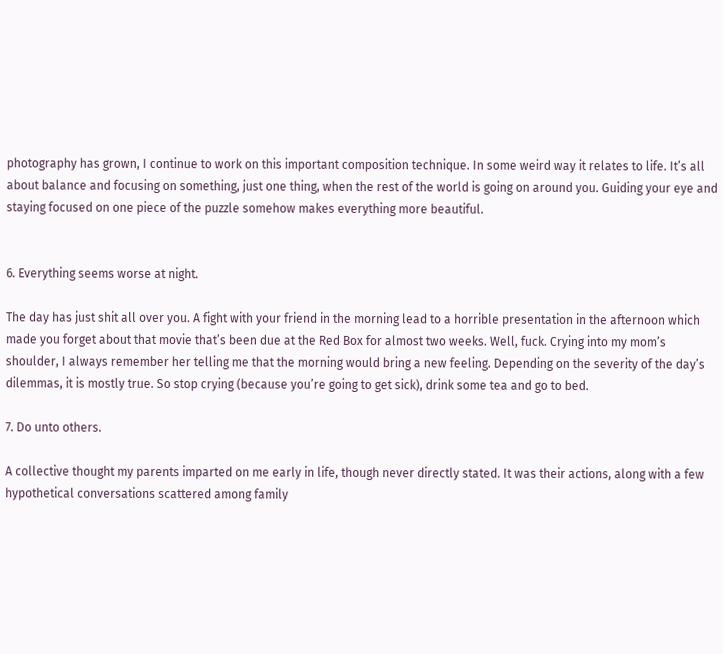photography has grown, I continue to work on this important composition technique. In some weird way it relates to life. It’s all about balance and focusing on something, just one thing, when the rest of the world is going on around you. Guiding your eye and staying focused on one piece of the puzzle somehow makes everything more beautiful.


6. Everything seems worse at night.

The day has just shit all over you. A fight with your friend in the morning lead to a horrible presentation in the afternoon which made you forget about that movie that’s been due at the Red Box for almost two weeks. Well, fuck. Crying into my mom’s shoulder, I always remember her telling me that the morning would bring a new feeling. Depending on the severity of the day’s dilemmas, it is mostly true. So stop crying (because you’re going to get sick), drink some tea and go to bed.

7. Do unto others.

A collective thought my parents imparted on me early in life, though never directly stated. It was their actions, along with a few hypothetical conversations scattered among family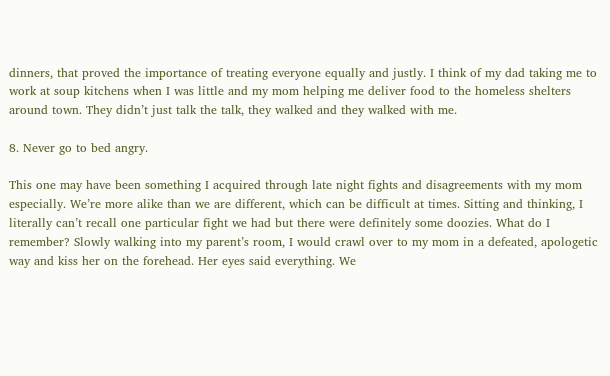dinners, that proved the importance of treating everyone equally and justly. I think of my dad taking me to work at soup kitchens when I was little and my mom helping me deliver food to the homeless shelters around town. They didn’t just talk the talk, they walked and they walked with me.

8. Never go to bed angry.

This one may have been something I acquired through late night fights and disagreements with my mom especially. We’re more alike than we are different, which can be difficult at times. Sitting and thinking, I literally can’t recall one particular fight we had but there were definitely some doozies. What do I remember? Slowly walking into my parent’s room, I would crawl over to my mom in a defeated, apologetic way and kiss her on the forehead. Her eyes said everything. We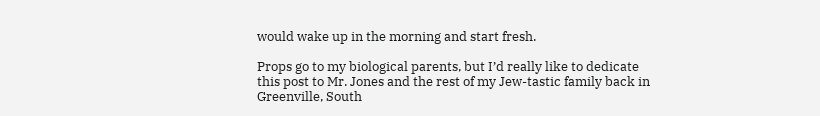would wake up in the morning and start fresh.

Props go to my biological parents, but I’d really like to dedicate this post to Mr. Jones and the rest of my Jew-tastic family back in Greenville, South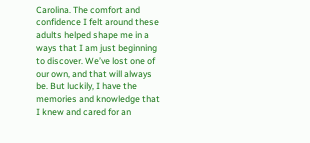Carolina. The comfort and confidence I felt around these adults helped shape me in a ways that I am just beginning to discover. We’ve lost one of our own, and that will always be. But luckily, I have the memories and knowledge that I knew and cared for an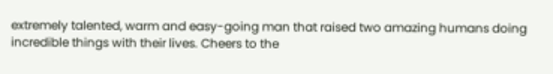extremely talented, warm and easy-going man that raised two amazing humans doing incredible things with their lives. Cheers to the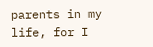parents in my life, for I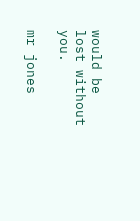would be lost without you.

mr jones